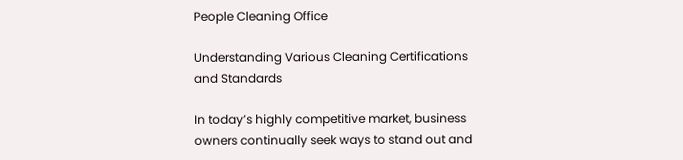People Cleaning Office

Understanding Various Cleaning Certifications and Standards

In today’s highly competitive market, business owners continually seek ways to stand out and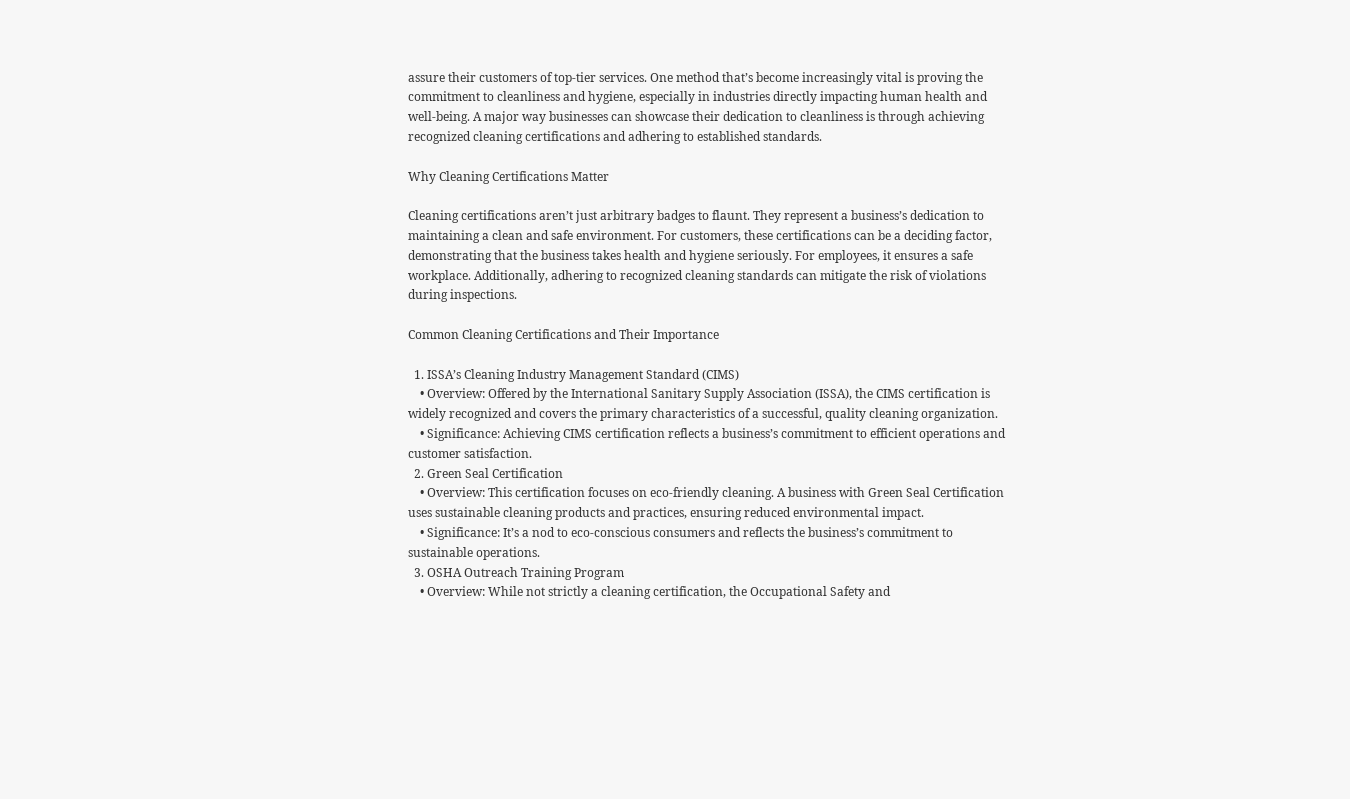assure their customers of top-tier services. One method that’s become increasingly vital is proving the commitment to cleanliness and hygiene, especially in industries directly impacting human health and well-being. A major way businesses can showcase their dedication to cleanliness is through achieving recognized cleaning certifications and adhering to established standards.

Why Cleaning Certifications Matter

Cleaning certifications aren’t just arbitrary badges to flaunt. They represent a business’s dedication to maintaining a clean and safe environment. For customers, these certifications can be a deciding factor, demonstrating that the business takes health and hygiene seriously. For employees, it ensures a safe workplace. Additionally, adhering to recognized cleaning standards can mitigate the risk of violations during inspections.

Common Cleaning Certifications and Their Importance

  1. ISSA’s Cleaning Industry Management Standard (CIMS)
    • Overview: Offered by the International Sanitary Supply Association (ISSA), the CIMS certification is widely recognized and covers the primary characteristics of a successful, quality cleaning organization.
    • Significance: Achieving CIMS certification reflects a business’s commitment to efficient operations and customer satisfaction.
  2. Green Seal Certification
    • Overview: This certification focuses on eco-friendly cleaning. A business with Green Seal Certification uses sustainable cleaning products and practices, ensuring reduced environmental impact.
    • Significance: It’s a nod to eco-conscious consumers and reflects the business’s commitment to sustainable operations.
  3. OSHA Outreach Training Program
    • Overview: While not strictly a cleaning certification, the Occupational Safety and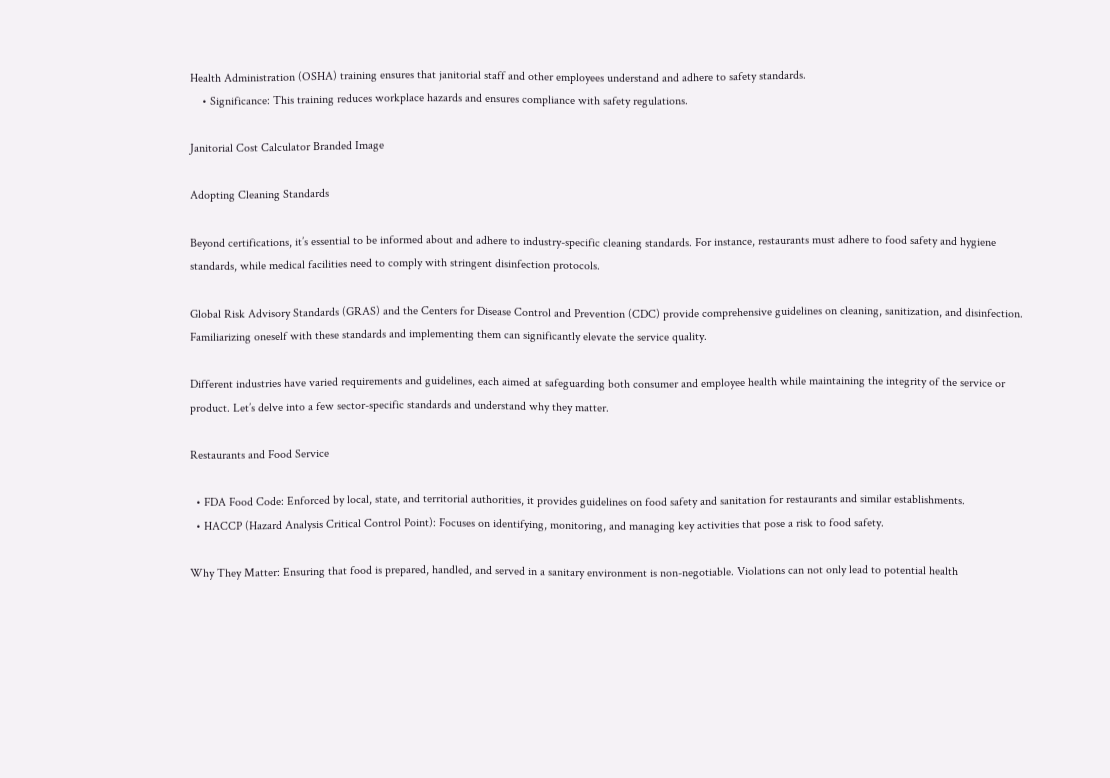Health Administration (OSHA) training ensures that janitorial staff and other employees understand and adhere to safety standards.
    • Significance: This training reduces workplace hazards and ensures compliance with safety regulations.

Janitorial Cost Calculator Branded Image

Adopting Cleaning Standards

Beyond certifications, it’s essential to be informed about and adhere to industry-specific cleaning standards. For instance, restaurants must adhere to food safety and hygiene standards, while medical facilities need to comply with stringent disinfection protocols.

Global Risk Advisory Standards (GRAS) and the Centers for Disease Control and Prevention (CDC) provide comprehensive guidelines on cleaning, sanitization, and disinfection. Familiarizing oneself with these standards and implementing them can significantly elevate the service quality.

Different industries have varied requirements and guidelines, each aimed at safeguarding both consumer and employee health while maintaining the integrity of the service or product. Let’s delve into a few sector-specific standards and understand why they matter.

Restaurants and Food Service

  • FDA Food Code: Enforced by local, state, and territorial authorities, it provides guidelines on food safety and sanitation for restaurants and similar establishments.
  • HACCP (Hazard Analysis Critical Control Point): Focuses on identifying, monitoring, and managing key activities that pose a risk to food safety.

Why They Matter: Ensuring that food is prepared, handled, and served in a sanitary environment is non-negotiable. Violations can not only lead to potential health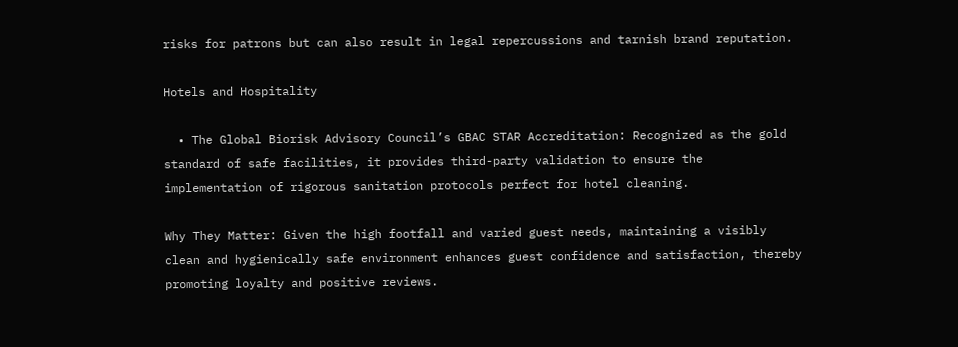risks for patrons but can also result in legal repercussions and tarnish brand reputation.

Hotels and Hospitality

  • The Global Biorisk Advisory Council’s GBAC STAR Accreditation: Recognized as the gold standard of safe facilities, it provides third-party validation to ensure the implementation of rigorous sanitation protocols perfect for hotel cleaning.

Why They Matter: Given the high footfall and varied guest needs, maintaining a visibly clean and hygienically safe environment enhances guest confidence and satisfaction, thereby promoting loyalty and positive reviews.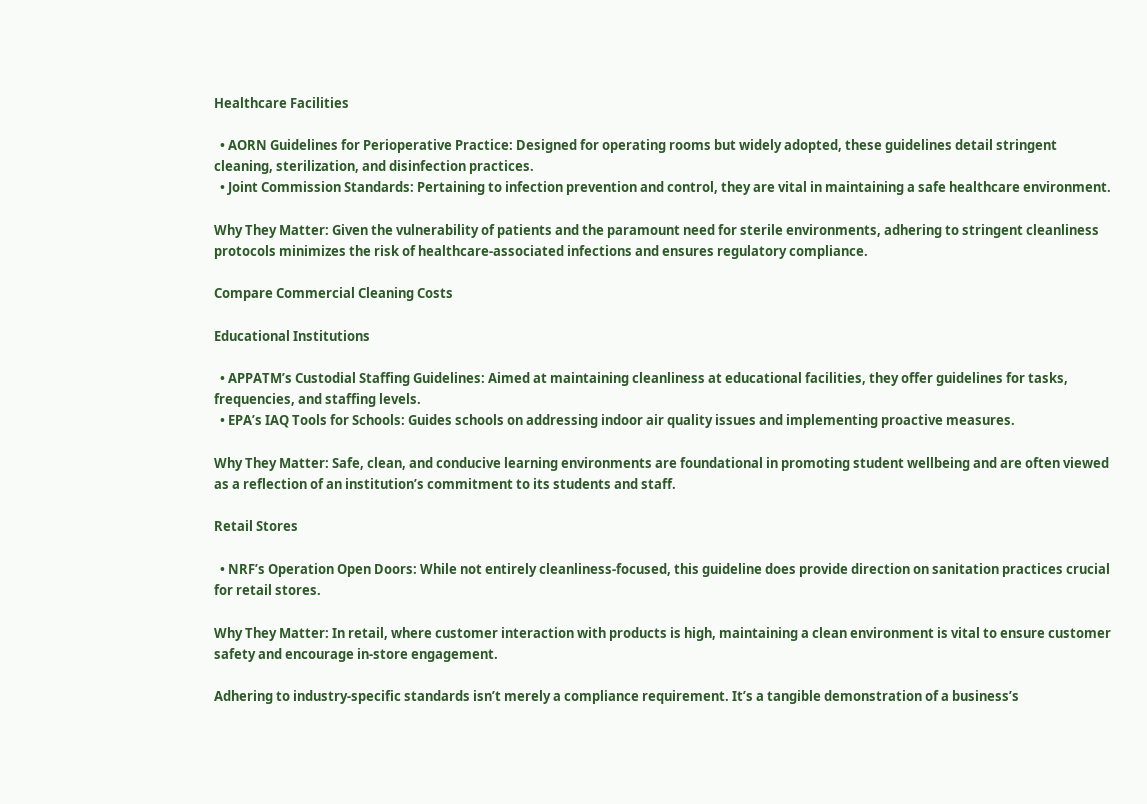Healthcare Facilities

  • AORN Guidelines for Perioperative Practice: Designed for operating rooms but widely adopted, these guidelines detail stringent cleaning, sterilization, and disinfection practices.
  • Joint Commission Standards: Pertaining to infection prevention and control, they are vital in maintaining a safe healthcare environment.

Why They Matter: Given the vulnerability of patients and the paramount need for sterile environments, adhering to stringent cleanliness protocols minimizes the risk of healthcare-associated infections and ensures regulatory compliance.

Compare Commercial Cleaning Costs

Educational Institutions

  • APPATM’s Custodial Staffing Guidelines: Aimed at maintaining cleanliness at educational facilities, they offer guidelines for tasks, frequencies, and staffing levels.
  • EPA’s IAQ Tools for Schools: Guides schools on addressing indoor air quality issues and implementing proactive measures.

Why They Matter: Safe, clean, and conducive learning environments are foundational in promoting student wellbeing and are often viewed as a reflection of an institution’s commitment to its students and staff.

Retail Stores

  • NRF’s Operation Open Doors: While not entirely cleanliness-focused, this guideline does provide direction on sanitation practices crucial for retail stores.

Why They Matter: In retail, where customer interaction with products is high, maintaining a clean environment is vital to ensure customer safety and encourage in-store engagement.

Adhering to industry-specific standards isn’t merely a compliance requirement. It’s a tangible demonstration of a business’s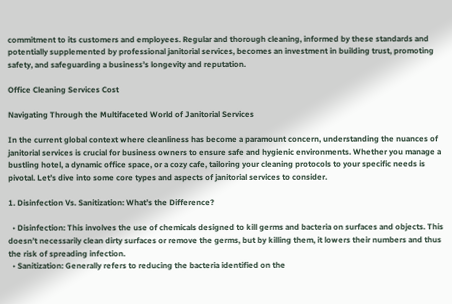commitment to its customers and employees. Regular and thorough cleaning, informed by these standards and potentially supplemented by professional janitorial services, becomes an investment in building trust, promoting safety, and safeguarding a business’s longevity and reputation.

Office Cleaning Services Cost

Navigating Through the Multifaceted World of Janitorial Services

In the current global context where cleanliness has become a paramount concern, understanding the nuances of janitorial services is crucial for business owners to ensure safe and hygienic environments. Whether you manage a bustling hotel, a dynamic office space, or a cozy cafe, tailoring your cleaning protocols to your specific needs is pivotal. Let’s dive into some core types and aspects of janitorial services to consider.

1. Disinfection Vs. Sanitization: What’s the Difference?

  • Disinfection: This involves the use of chemicals designed to kill germs and bacteria on surfaces and objects. This doesn’t necessarily clean dirty surfaces or remove the germs, but by killing them, it lowers their numbers and thus the risk of spreading infection.
  • Sanitization: Generally refers to reducing the bacteria identified on the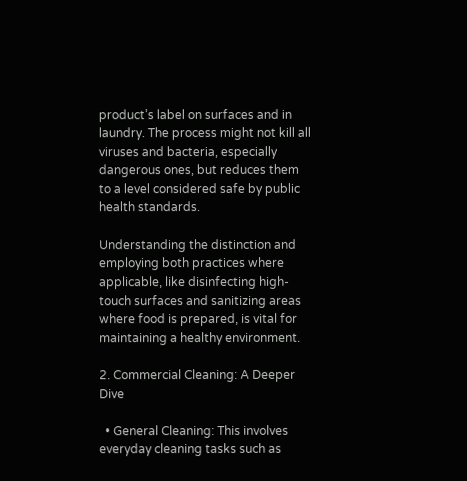product’s label on surfaces and in laundry. The process might not kill all viruses and bacteria, especially dangerous ones, but reduces them to a level considered safe by public health standards.

Understanding the distinction and employing both practices where applicable, like disinfecting high-touch surfaces and sanitizing areas where food is prepared, is vital for maintaining a healthy environment.

2. Commercial Cleaning: A Deeper Dive

  • General Cleaning: This involves everyday cleaning tasks such as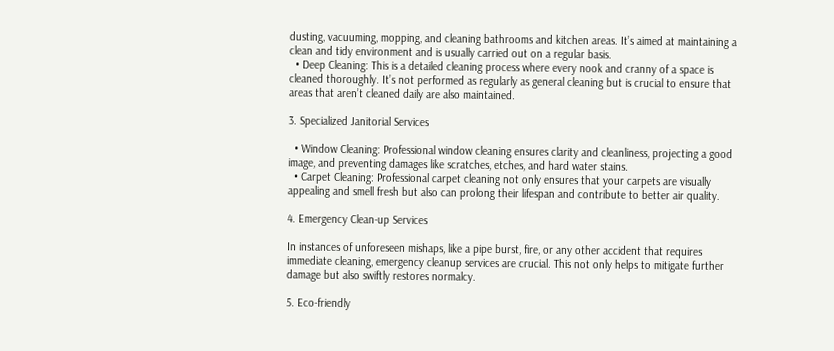dusting, vacuuming, mopping, and cleaning bathrooms and kitchen areas. It’s aimed at maintaining a clean and tidy environment and is usually carried out on a regular basis.
  • Deep Cleaning: This is a detailed cleaning process where every nook and cranny of a space is cleaned thoroughly. It’s not performed as regularly as general cleaning but is crucial to ensure that areas that aren’t cleaned daily are also maintained.

3. Specialized Janitorial Services

  • Window Cleaning: Professional window cleaning ensures clarity and cleanliness, projecting a good image, and preventing damages like scratches, etches, and hard water stains.
  • Carpet Cleaning: Professional carpet cleaning not only ensures that your carpets are visually appealing and smell fresh but also can prolong their lifespan and contribute to better air quality.

4. Emergency Clean-up Services

In instances of unforeseen mishaps, like a pipe burst, fire, or any other accident that requires immediate cleaning, emergency cleanup services are crucial. This not only helps to mitigate further damage but also swiftly restores normalcy.

5. Eco-friendly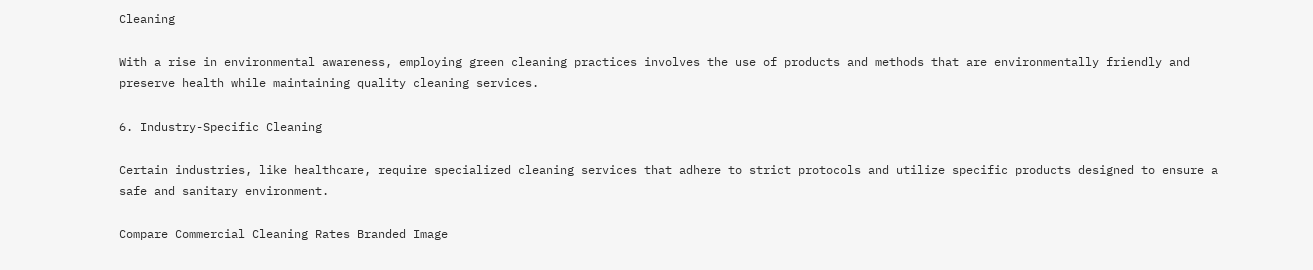Cleaning

With a rise in environmental awareness, employing green cleaning practices involves the use of products and methods that are environmentally friendly and preserve health while maintaining quality cleaning services.

6. Industry-Specific Cleaning

Certain industries, like healthcare, require specialized cleaning services that adhere to strict protocols and utilize specific products designed to ensure a safe and sanitary environment.

Compare Commercial Cleaning Rates Branded Image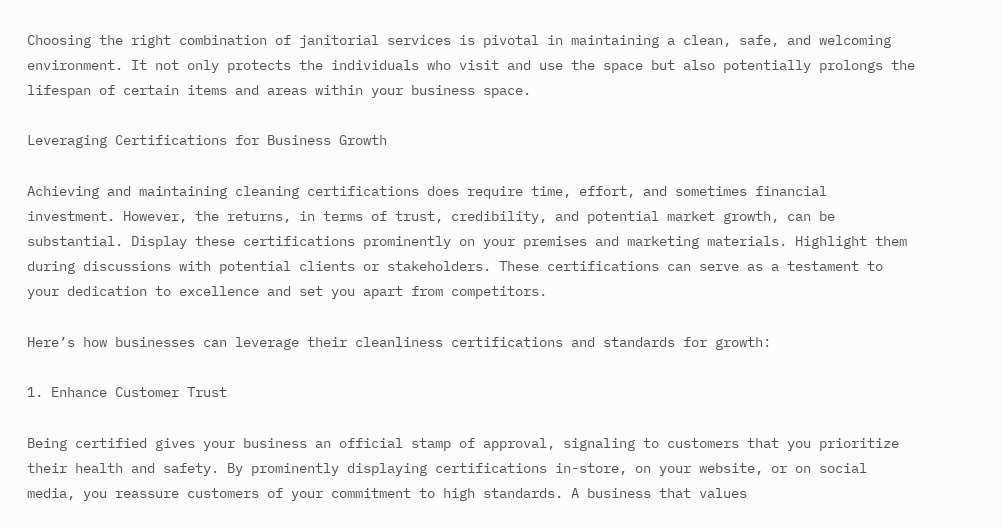Choosing the right combination of janitorial services is pivotal in maintaining a clean, safe, and welcoming environment. It not only protects the individuals who visit and use the space but also potentially prolongs the lifespan of certain items and areas within your business space.

Leveraging Certifications for Business Growth

Achieving and maintaining cleaning certifications does require time, effort, and sometimes financial investment. However, the returns, in terms of trust, credibility, and potential market growth, can be substantial. Display these certifications prominently on your premises and marketing materials. Highlight them during discussions with potential clients or stakeholders. These certifications can serve as a testament to your dedication to excellence and set you apart from competitors.

Here’s how businesses can leverage their cleanliness certifications and standards for growth:

1. Enhance Customer Trust

Being certified gives your business an official stamp of approval, signaling to customers that you prioritize their health and safety. By prominently displaying certifications in-store, on your website, or on social media, you reassure customers of your commitment to high standards. A business that values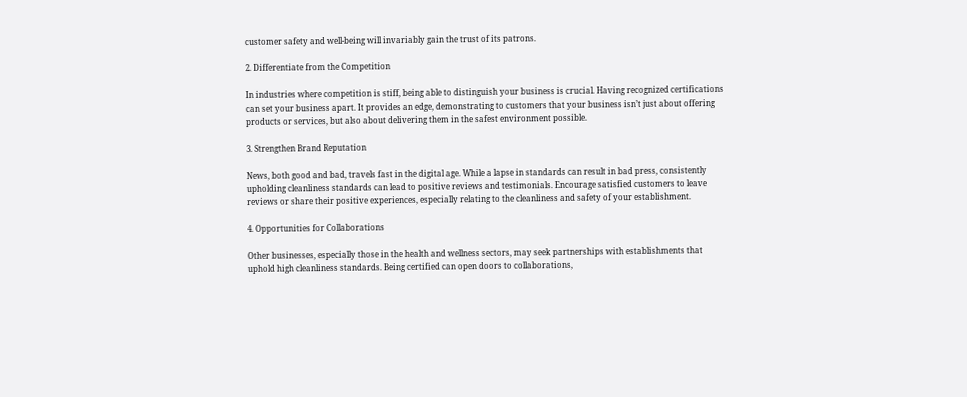customer safety and well-being will invariably gain the trust of its patrons.

2. Differentiate from the Competition

In industries where competition is stiff, being able to distinguish your business is crucial. Having recognized certifications can set your business apart. It provides an edge, demonstrating to customers that your business isn’t just about offering products or services, but also about delivering them in the safest environment possible.

3. Strengthen Brand Reputation

News, both good and bad, travels fast in the digital age. While a lapse in standards can result in bad press, consistently upholding cleanliness standards can lead to positive reviews and testimonials. Encourage satisfied customers to leave reviews or share their positive experiences, especially relating to the cleanliness and safety of your establishment.

4. Opportunities for Collaborations

Other businesses, especially those in the health and wellness sectors, may seek partnerships with establishments that uphold high cleanliness standards. Being certified can open doors to collaborations,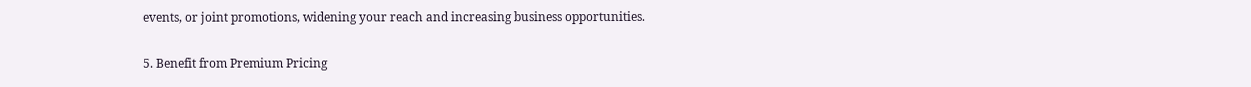events, or joint promotions, widening your reach and increasing business opportunities.

5. Benefit from Premium Pricing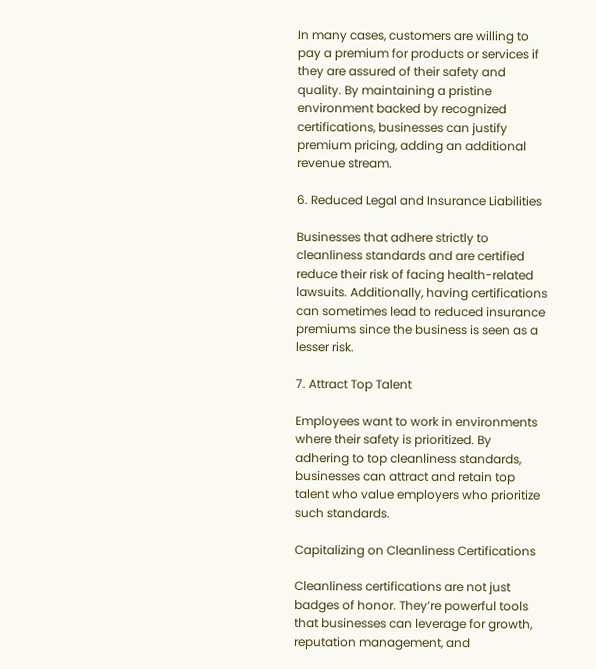In many cases, customers are willing to pay a premium for products or services if they are assured of their safety and quality. By maintaining a pristine environment backed by recognized certifications, businesses can justify premium pricing, adding an additional revenue stream.

6. Reduced Legal and Insurance Liabilities

Businesses that adhere strictly to cleanliness standards and are certified reduce their risk of facing health-related lawsuits. Additionally, having certifications can sometimes lead to reduced insurance premiums since the business is seen as a lesser risk.

7. Attract Top Talent

Employees want to work in environments where their safety is prioritized. By adhering to top cleanliness standards, businesses can attract and retain top talent who value employers who prioritize such standards.

Capitalizing on Cleanliness Certifications

Cleanliness certifications are not just badges of honor. They’re powerful tools that businesses can leverage for growth, reputation management, and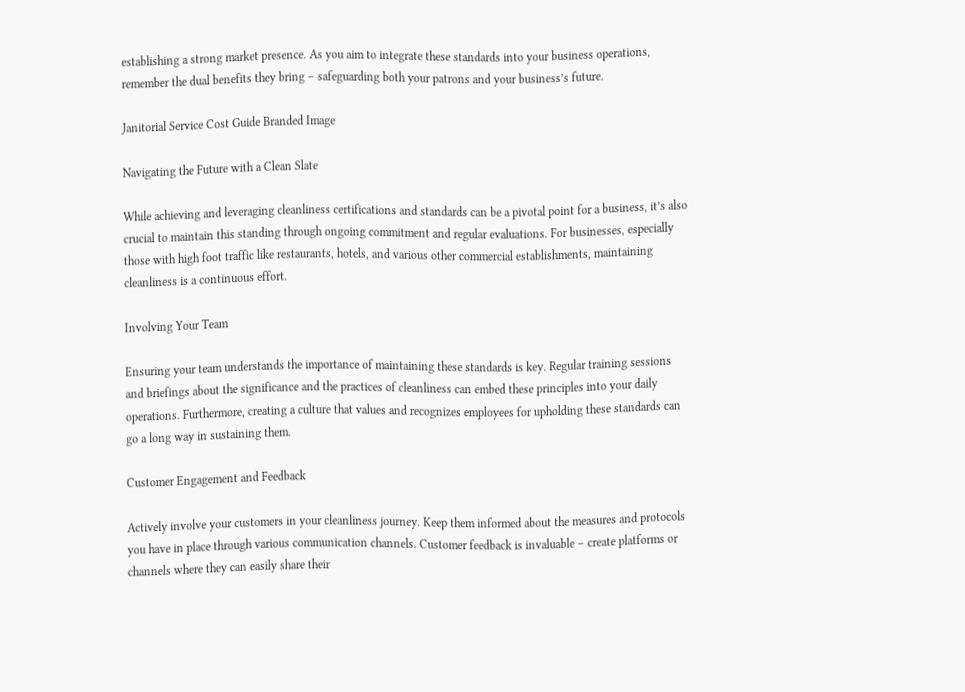establishing a strong market presence. As you aim to integrate these standards into your business operations, remember the dual benefits they bring – safeguarding both your patrons and your business’s future.

Janitorial Service Cost Guide Branded Image

Navigating the Future with a Clean Slate

While achieving and leveraging cleanliness certifications and standards can be a pivotal point for a business, it’s also crucial to maintain this standing through ongoing commitment and regular evaluations. For businesses, especially those with high foot traffic like restaurants, hotels, and various other commercial establishments, maintaining cleanliness is a continuous effort.

Involving Your Team

Ensuring your team understands the importance of maintaining these standards is key. Regular training sessions and briefings about the significance and the practices of cleanliness can embed these principles into your daily operations. Furthermore, creating a culture that values and recognizes employees for upholding these standards can go a long way in sustaining them.

Customer Engagement and Feedback

Actively involve your customers in your cleanliness journey. Keep them informed about the measures and protocols you have in place through various communication channels. Customer feedback is invaluable – create platforms or channels where they can easily share their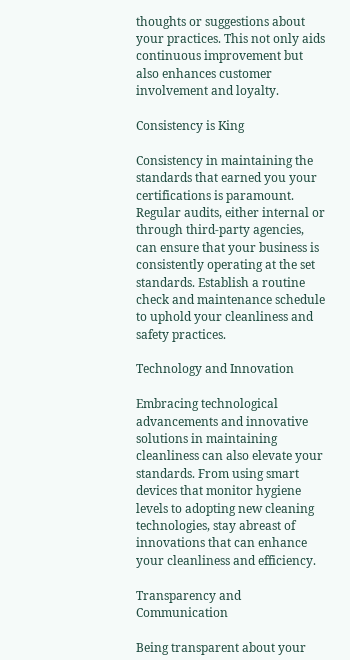thoughts or suggestions about your practices. This not only aids continuous improvement but also enhances customer involvement and loyalty.

Consistency is King

Consistency in maintaining the standards that earned you your certifications is paramount. Regular audits, either internal or through third-party agencies, can ensure that your business is consistently operating at the set standards. Establish a routine check and maintenance schedule to uphold your cleanliness and safety practices.

Technology and Innovation

Embracing technological advancements and innovative solutions in maintaining cleanliness can also elevate your standards. From using smart devices that monitor hygiene levels to adopting new cleaning technologies, stay abreast of innovations that can enhance your cleanliness and efficiency.

Transparency and Communication

Being transparent about your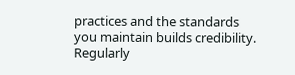practices and the standards you maintain builds credibility. Regularly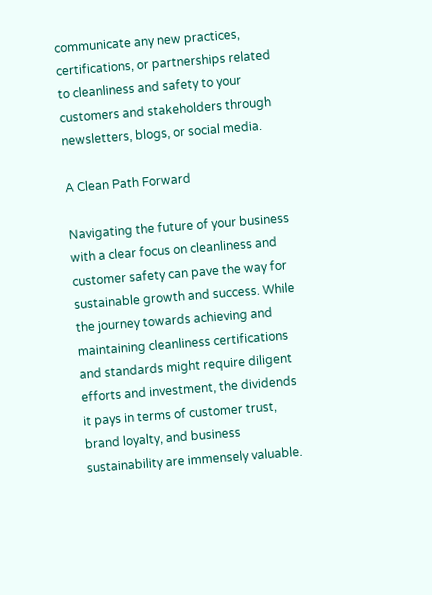communicate any new practices, certifications, or partnerships related to cleanliness and safety to your customers and stakeholders through newsletters, blogs, or social media.

A Clean Path Forward

Navigating the future of your business with a clear focus on cleanliness and customer safety can pave the way for sustainable growth and success. While the journey towards achieving and maintaining cleanliness certifications and standards might require diligent efforts and investment, the dividends it pays in terms of customer trust, brand loyalty, and business sustainability are immensely valuable.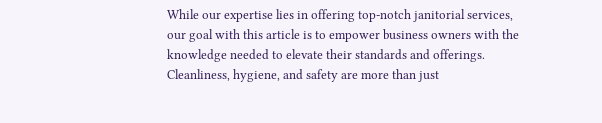While our expertise lies in offering top-notch janitorial services, our goal with this article is to empower business owners with the knowledge needed to elevate their standards and offerings. Cleanliness, hygiene, and safety are more than just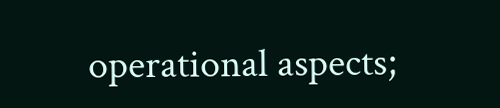operational aspects;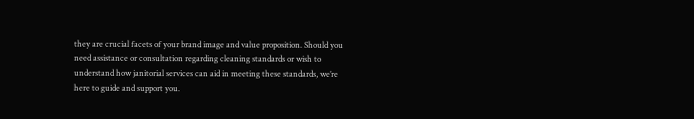they are crucial facets of your brand image and value proposition. Should you need assistance or consultation regarding cleaning standards or wish to understand how janitorial services can aid in meeting these standards, we’re here to guide and support you.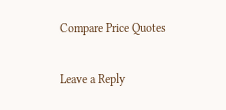Compare Price Quotes

Leave a Reply